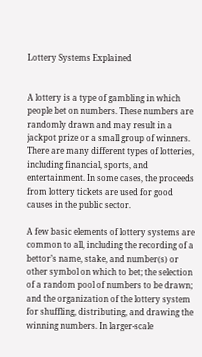Lottery Systems Explained


A lottery is a type of gambling in which people bet on numbers. These numbers are randomly drawn and may result in a jackpot prize or a small group of winners. There are many different types of lotteries, including financial, sports, and entertainment. In some cases, the proceeds from lottery tickets are used for good causes in the public sector.

A few basic elements of lottery systems are common to all, including the recording of a bettor’s name, stake, and number(s) or other symbol on which to bet; the selection of a random pool of numbers to be drawn; and the organization of the lottery system for shuffling, distributing, and drawing the winning numbers. In larger-scale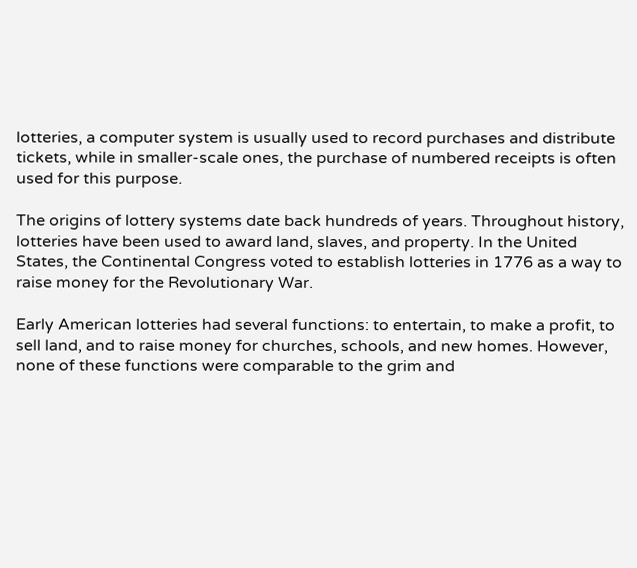lotteries, a computer system is usually used to record purchases and distribute tickets, while in smaller-scale ones, the purchase of numbered receipts is often used for this purpose.

The origins of lottery systems date back hundreds of years. Throughout history, lotteries have been used to award land, slaves, and property. In the United States, the Continental Congress voted to establish lotteries in 1776 as a way to raise money for the Revolutionary War.

Early American lotteries had several functions: to entertain, to make a profit, to sell land, and to raise money for churches, schools, and new homes. However, none of these functions were comparable to the grim and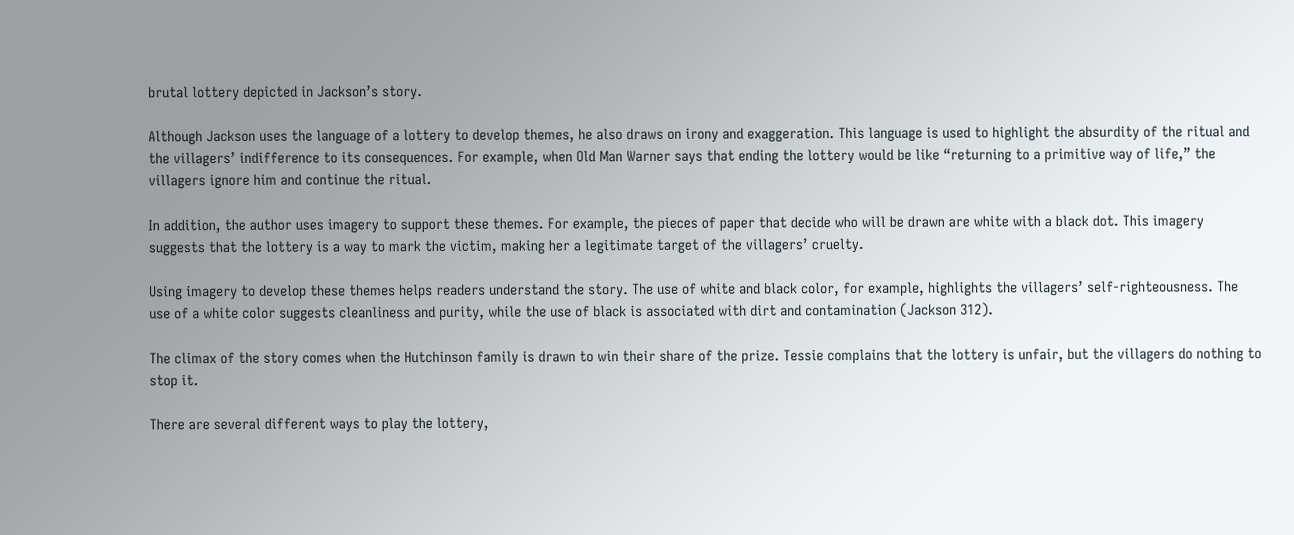brutal lottery depicted in Jackson’s story.

Although Jackson uses the language of a lottery to develop themes, he also draws on irony and exaggeration. This language is used to highlight the absurdity of the ritual and the villagers’ indifference to its consequences. For example, when Old Man Warner says that ending the lottery would be like “returning to a primitive way of life,” the villagers ignore him and continue the ritual.

In addition, the author uses imagery to support these themes. For example, the pieces of paper that decide who will be drawn are white with a black dot. This imagery suggests that the lottery is a way to mark the victim, making her a legitimate target of the villagers’ cruelty.

Using imagery to develop these themes helps readers understand the story. The use of white and black color, for example, highlights the villagers’ self-righteousness. The use of a white color suggests cleanliness and purity, while the use of black is associated with dirt and contamination (Jackson 312).

The climax of the story comes when the Hutchinson family is drawn to win their share of the prize. Tessie complains that the lottery is unfair, but the villagers do nothing to stop it.

There are several different ways to play the lottery,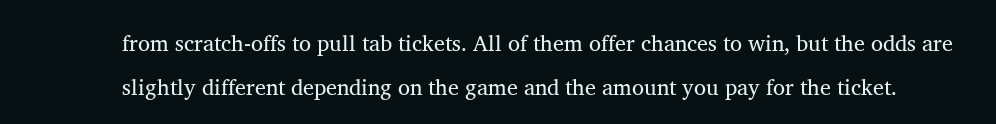from scratch-offs to pull tab tickets. All of them offer chances to win, but the odds are slightly different depending on the game and the amount you pay for the ticket.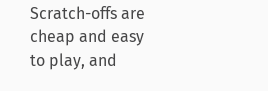Scratch-offs are cheap and easy to play, and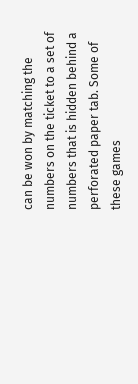can be won by matching the numbers on the ticket to a set of numbers that is hidden behind a perforated paper tab. Some of these games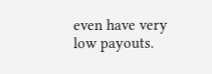even have very low payouts.